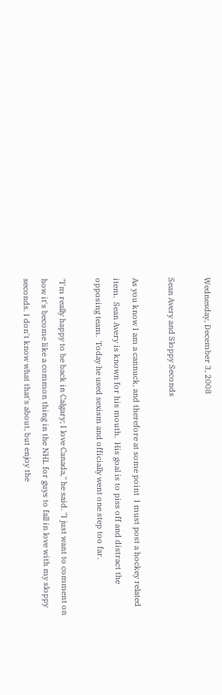Wednesday, December 3, 2008

Sean Avery and Sloppy Seconds

As you know I am a cannuck, and therefore at some point  I must post a hockey related item.  Sean Avery is known for his mouth.  His goal is to piss off and distract the opposing team.  Today he used sexism and officially went one step too far.

"I'm really happy to be back in Calgary; I love Canada," he said. "I just want to comment on how it's become like a common thing in the NHL for guys to fall in love with my sloppy seconds. I don't know what that's about, but enjoy the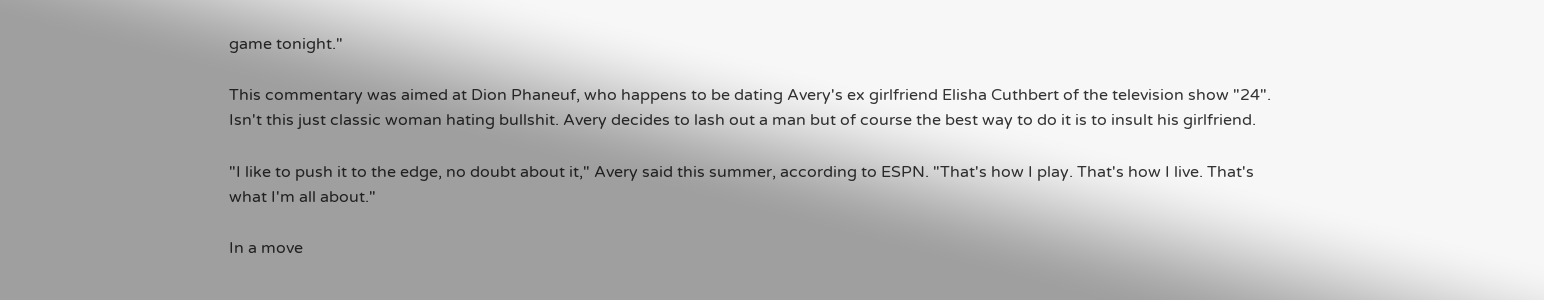game tonight."

This commentary was aimed at Dion Phaneuf, who happens to be dating Avery's ex girlfriend Elisha Cuthbert of the television show "24".   Isn't this just classic woman hating bullshit. Avery decides to lash out a man but of course the best way to do it is to insult his girlfriend.

"I like to push it to the edge, no doubt about it," Avery said this summer, according to ESPN. "That's how I play. That's how I live. That's what I'm all about."

In a move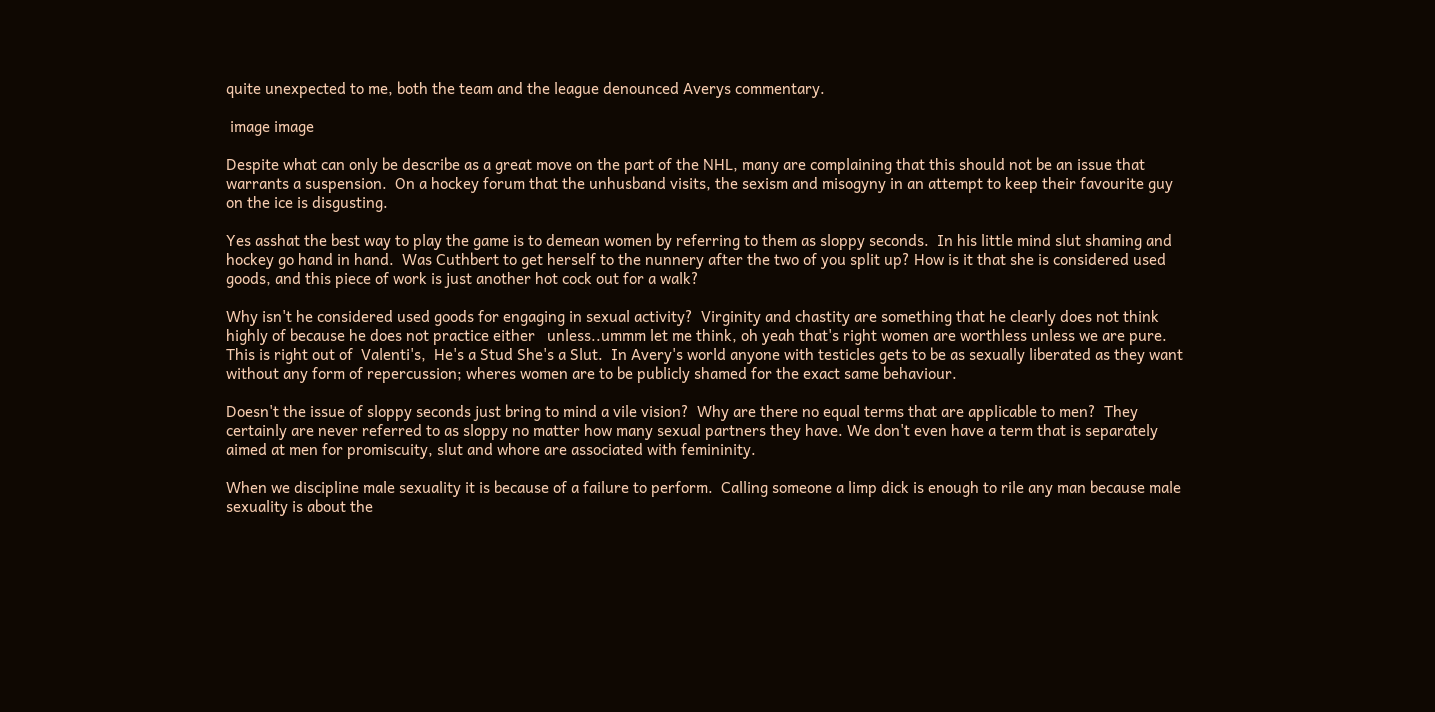quite unexpected to me, both the team and the league denounced Averys commentary.

 image image

Despite what can only be describe as a great move on the part of the NHL, many are complaining that this should not be an issue that warrants a suspension.  On a hockey forum that the unhusband visits, the sexism and misogyny in an attempt to keep their favourite guy on the ice is disgusting.

Yes asshat the best way to play the game is to demean women by referring to them as sloppy seconds.  In his little mind slut shaming and hockey go hand in hand.  Was Cuthbert to get herself to the nunnery after the two of you split up? How is it that she is considered used goods, and this piece of work is just another hot cock out for a walk?

Why isn't he considered used goods for engaging in sexual activity?  Virginity and chastity are something that he clearly does not think highly of because he does not practice either   unless..ummm let me think, oh yeah that's right women are worthless unless we are pure.  This is right out of  Valenti's,  He's a Stud She's a Slut.  In Avery's world anyone with testicles gets to be as sexually liberated as they want without any form of repercussion; wheres women are to be publicly shamed for the exact same behaviour.

Doesn't the issue of sloppy seconds just bring to mind a vile vision?  Why are there no equal terms that are applicable to men?  They certainly are never referred to as sloppy no matter how many sexual partners they have. We don't even have a term that is separately aimed at men for promiscuity, slut and whore are associated with femininity.

When we discipline male sexuality it is because of a failure to perform.  Calling someone a limp dick is enough to rile any man because male sexuality is about the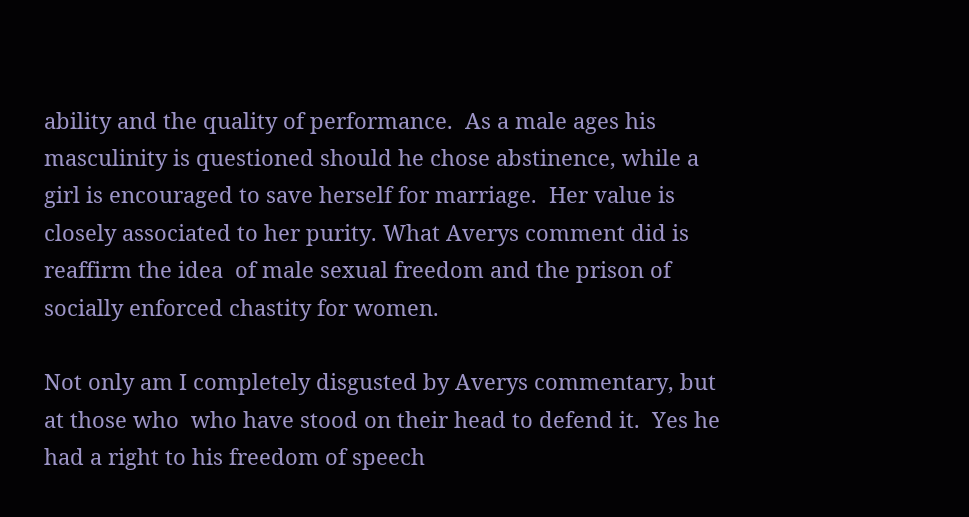ability and the quality of performance.  As a male ages his masculinity is questioned should he chose abstinence, while a girl is encouraged to save herself for marriage.  Her value is closely associated to her purity. What Averys comment did is reaffirm the idea  of male sexual freedom and the prison of socially enforced chastity for women.

Not only am I completely disgusted by Averys commentary, but at those who  who have stood on their head to defend it.  Yes he had a right to his freedom of speech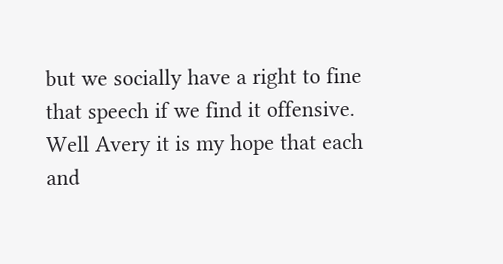but we socially have a right to fine that speech if we find it offensive.   Well Avery it is my hope that each and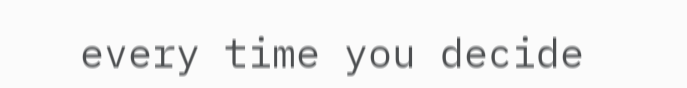every time you decide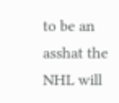to be an asshat the NHL will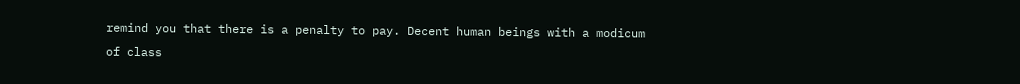remind you that there is a penalty to pay. Decent human beings with a modicum of class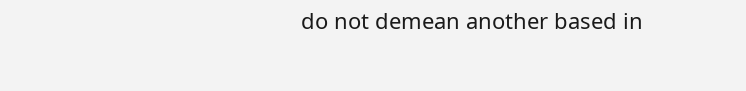do not demean another based in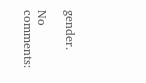gender.

No comments: